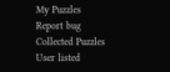My Puzzles
Report bug
Collected Puzzles
User listed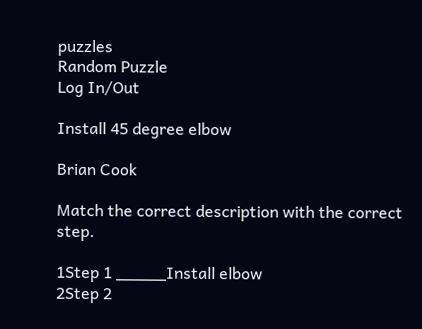puzzles
Random Puzzle
Log In/Out

Install 45 degree elbow

Brian Cook

Match the correct description with the correct step.

1Step 1 _____Install elbow
2Step 2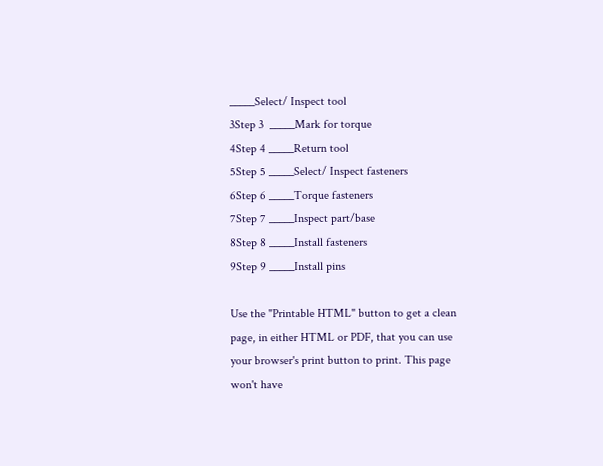_____Select/ Inspect tool
3Step 3  _____Mark for torque
4Step 4 _____Return tool
5Step 5 _____Select/ Inspect fasteners
6Step 6 _____Torque fasteners
7Step 7 _____Inspect part/base
8Step 8 _____Install fasteners
9Step 9 _____Install pins

Use the "Printable HTML" button to get a clean page, in either HTML or PDF, that you can use your browser's print button to print. This page won't have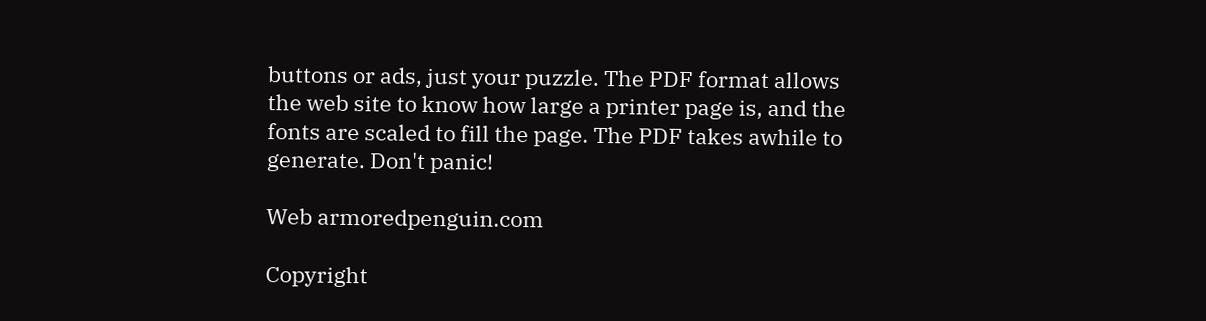buttons or ads, just your puzzle. The PDF format allows the web site to know how large a printer page is, and the fonts are scaled to fill the page. The PDF takes awhile to generate. Don't panic!

Web armoredpenguin.com

Copyright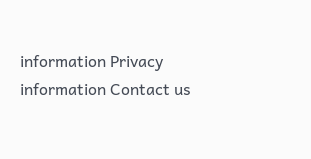information Privacy information Contact us